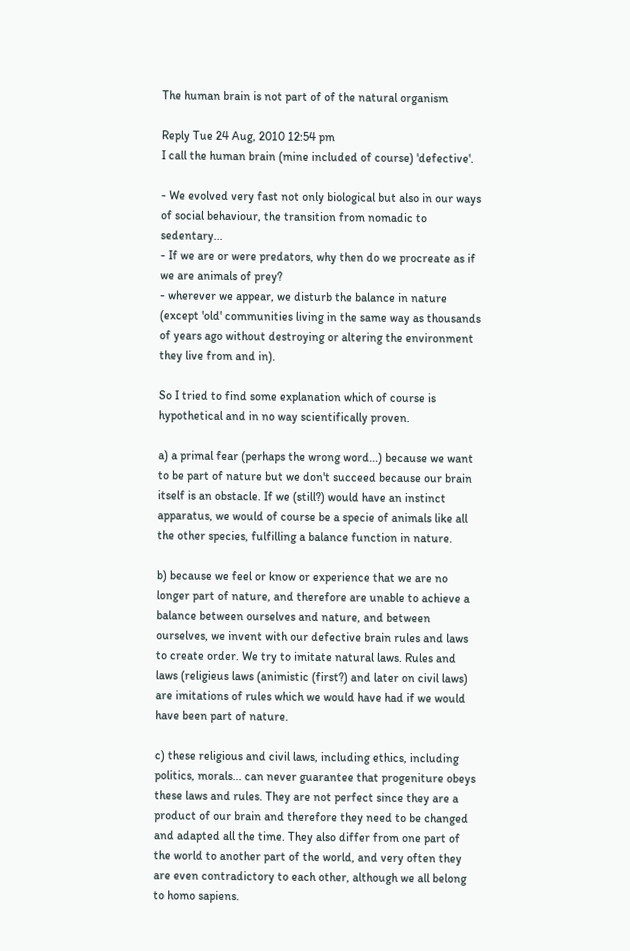The human brain is not part of of the natural organism

Reply Tue 24 Aug, 2010 12:54 pm
I call the human brain (mine included of course) 'defective'.

- We evolved very fast not only biological but also in our ways of social behaviour, the transition from nomadic to sedentary...
- If we are or were predators, why then do we procreate as if we are animals of prey?
- wherever we appear, we disturb the balance in nature (except 'old' communities living in the same way as thousands of years ago without destroying or altering the environment they live from and in).

So I tried to find some explanation which of course is hypothetical and in no way scientifically proven.

a) a primal fear (perhaps the wrong word...) because we want to be part of nature but we don't succeed because our brain itself is an obstacle. If we (still?) would have an instinct apparatus, we would of course be a specie of animals like all the other species, fulfilling a balance function in nature.

b) because we feel or know or experience that we are no longer part of nature, and therefore are unable to achieve a balance between ourselves and nature, and between ourselves, we invent with our defective brain rules and laws to create order. We try to imitate natural laws. Rules and laws (religieus laws (animistic (first?) and later on civil laws) are imitations of rules which we would have had if we would have been part of nature.

c) these religious and civil laws, including ethics, including politics, morals... can never guarantee that progeniture obeys these laws and rules. They are not perfect since they are a product of our brain and therefore they need to be changed and adapted all the time. They also differ from one part of the world to another part of the world, and very often they are even contradictory to each other, although we all belong to homo sapiens.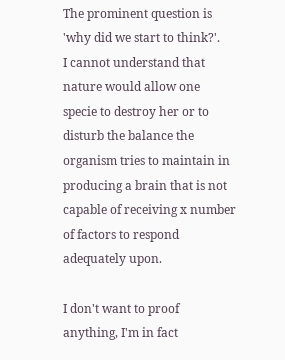The prominent question is 'why did we start to think?'.
I cannot understand that nature would allow one specie to destroy her or to disturb the balance the organism tries to maintain in producing a brain that is not capable of receiving x number of factors to respond adequately upon.

I don't want to proof anything, I'm in fact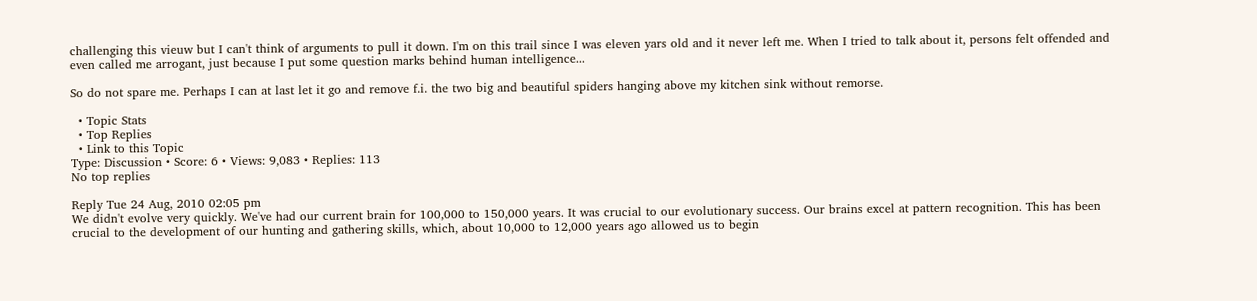challenging this vieuw but I can't think of arguments to pull it down. I'm on this trail since I was eleven yars old and it never left me. When I tried to talk about it, persons felt offended and even called me arrogant, just because I put some question marks behind human intelligence...

So do not spare me. Perhaps I can at last let it go and remove f.i. the two big and beautiful spiders hanging above my kitchen sink without remorse.

  • Topic Stats
  • Top Replies
  • Link to this Topic
Type: Discussion • Score: 6 • Views: 9,083 • Replies: 113
No top replies

Reply Tue 24 Aug, 2010 02:05 pm
We didn't evolve very quickly. We've had our current brain for 100,000 to 150,000 years. It was crucial to our evolutionary success. Our brains excel at pattern recognition. This has been crucial to the development of our hunting and gathering skills, which, about 10,000 to 12,000 years ago allowed us to begin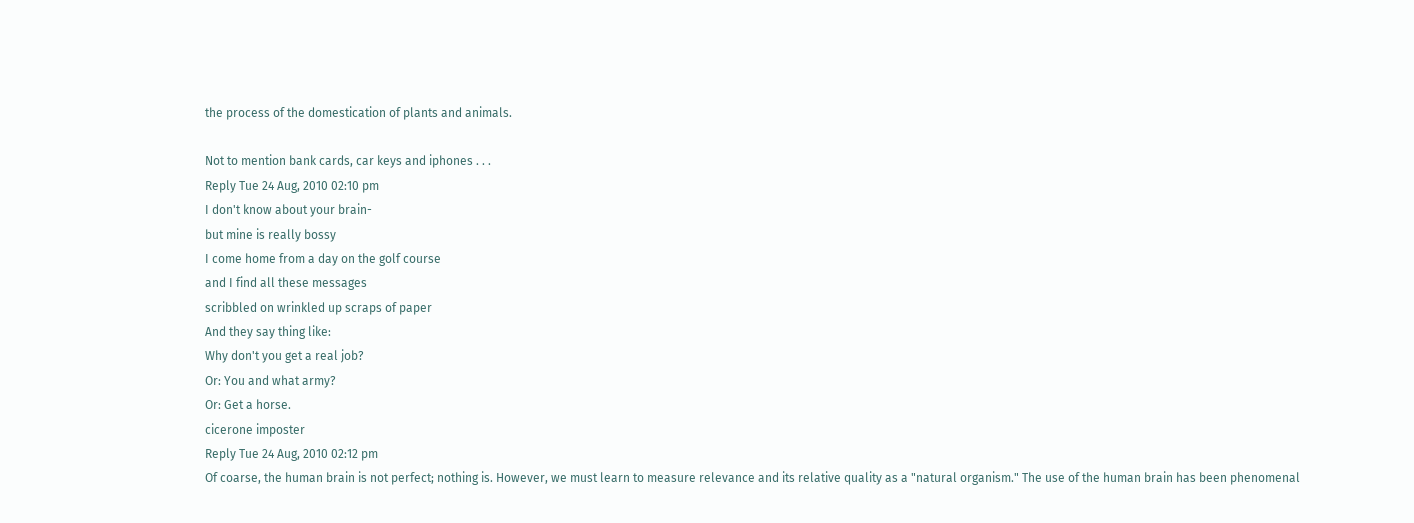the process of the domestication of plants and animals.

Not to mention bank cards, car keys and iphones . . .
Reply Tue 24 Aug, 2010 02:10 pm
I don't know about your brain-
but mine is really bossy
I come home from a day on the golf course
and I find all these messages
scribbled on wrinkled up scraps of paper
And they say thing like:
Why don't you get a real job?
Or: You and what army?
Or: Get a horse.
cicerone imposter
Reply Tue 24 Aug, 2010 02:12 pm
Of coarse, the human brain is not perfect; nothing is. However, we must learn to measure relevance and its relative quality as a "natural organism." The use of the human brain has been phenomenal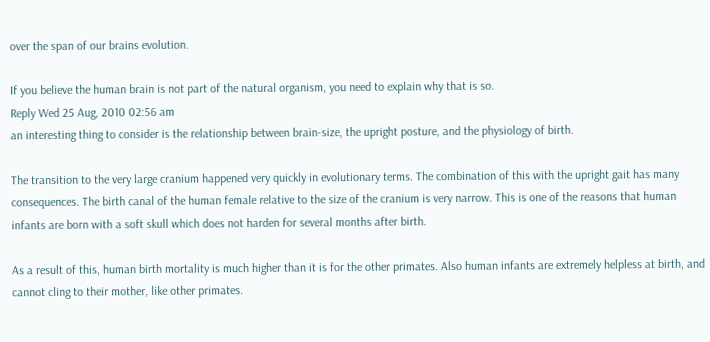over the span of our brains evolution.

If you believe the human brain is not part of the natural organism, you need to explain why that is so.
Reply Wed 25 Aug, 2010 02:56 am
an interesting thing to consider is the relationship between brain-size, the upright posture, and the physiology of birth.

The transition to the very large cranium happened very quickly in evolutionary terms. The combination of this with the upright gait has many consequences. The birth canal of the human female relative to the size of the cranium is very narrow. This is one of the reasons that human infants are born with a soft skull which does not harden for several months after birth.

As a result of this, human birth mortality is much higher than it is for the other primates. Also human infants are extremely helpless at birth, and cannot cling to their mother, like other primates.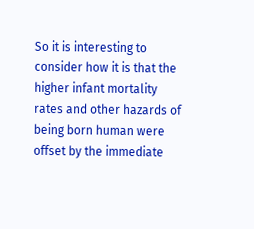So it is interesting to consider how it is that the higher infant mortality rates and other hazards of being born human were offset by the immediate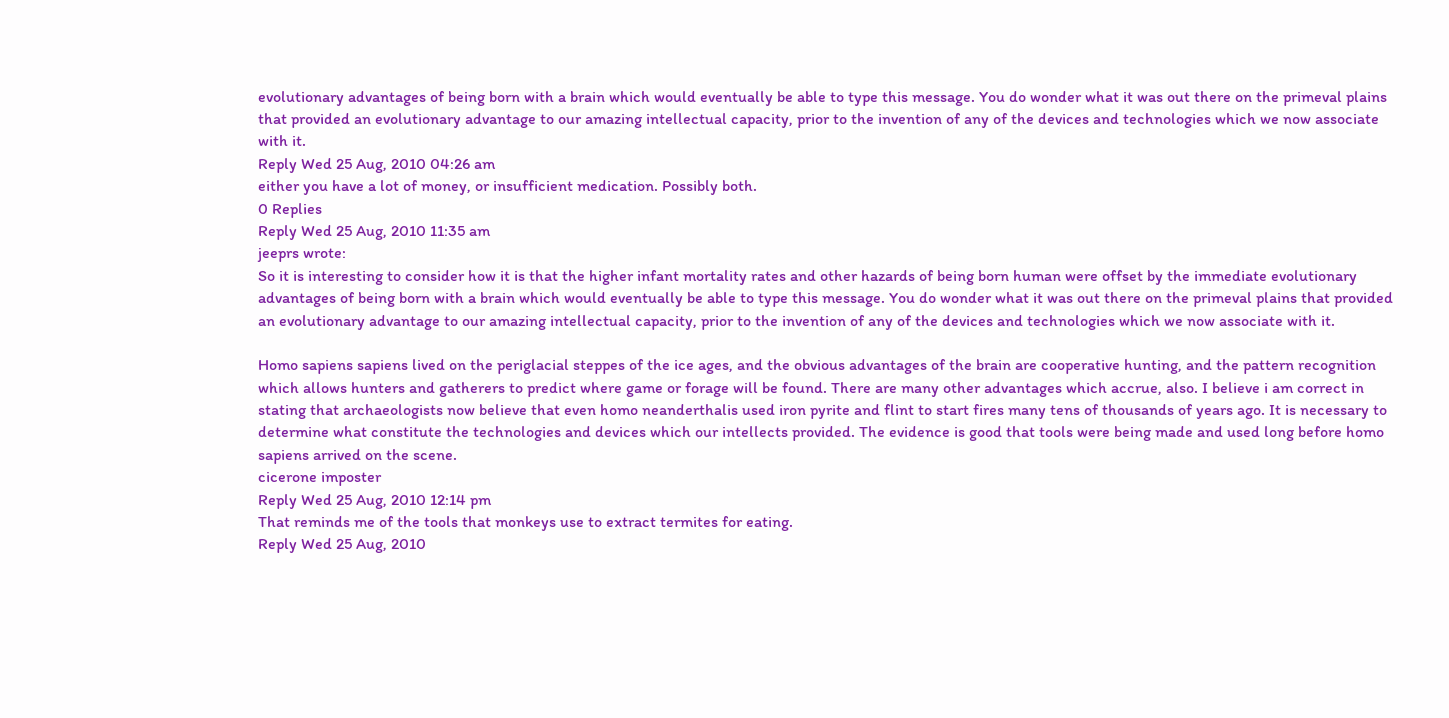evolutionary advantages of being born with a brain which would eventually be able to type this message. You do wonder what it was out there on the primeval plains that provided an evolutionary advantage to our amazing intellectual capacity, prior to the invention of any of the devices and technologies which we now associate with it.
Reply Wed 25 Aug, 2010 04:26 am
either you have a lot of money, or insufficient medication. Possibly both.
0 Replies
Reply Wed 25 Aug, 2010 11:35 am
jeeprs wrote:
So it is interesting to consider how it is that the higher infant mortality rates and other hazards of being born human were offset by the immediate evolutionary advantages of being born with a brain which would eventually be able to type this message. You do wonder what it was out there on the primeval plains that provided an evolutionary advantage to our amazing intellectual capacity, prior to the invention of any of the devices and technologies which we now associate with it.

Homo sapiens sapiens lived on the periglacial steppes of the ice ages, and the obvious advantages of the brain are cooperative hunting, and the pattern recognition which allows hunters and gatherers to predict where game or forage will be found. There are many other advantages which accrue, also. I believe i am correct in stating that archaeologists now believe that even homo neanderthalis used iron pyrite and flint to start fires many tens of thousands of years ago. It is necessary to determine what constitute the technologies and devices which our intellects provided. The evidence is good that tools were being made and used long before homo sapiens arrived on the scene.
cicerone imposter
Reply Wed 25 Aug, 2010 12:14 pm
That reminds me of the tools that monkeys use to extract termites for eating.
Reply Wed 25 Aug, 2010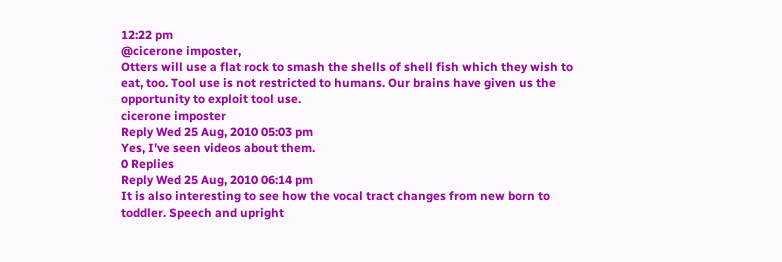12:22 pm
@cicerone imposter,
Otters will use a flat rock to smash the shells of shell fish which they wish to eat, too. Tool use is not restricted to humans. Our brains have given us the opportunity to exploit tool use.
cicerone imposter
Reply Wed 25 Aug, 2010 05:03 pm
Yes, I've seen videos about them.
0 Replies
Reply Wed 25 Aug, 2010 06:14 pm
It is also interesting to see how the vocal tract changes from new born to toddler. Speech and upright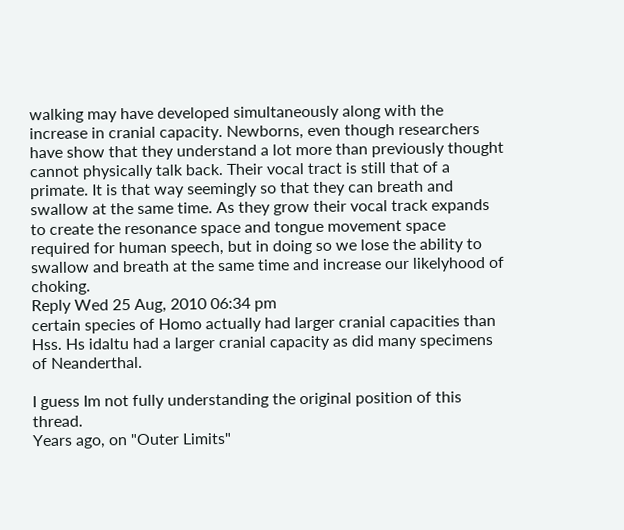walking may have developed simultaneously along with the increase in cranial capacity. Newborns, even though researchers have show that they understand a lot more than previously thought cannot physically talk back. Their vocal tract is still that of a primate. It is that way seemingly so that they can breath and swallow at the same time. As they grow their vocal track expands to create the resonance space and tongue movement space required for human speech, but in doing so we lose the ability to swallow and breath at the same time and increase our likelyhood of choking.
Reply Wed 25 Aug, 2010 06:34 pm
certain species of Homo actually had larger cranial capacities than Hss. Hs idaltu had a larger cranial capacity as did many specimens of Neanderthal.

I guess Im not fully understanding the original position of this thread.
Years ago, on "Outer Limits"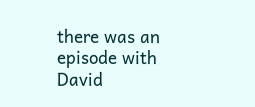there was an episode with David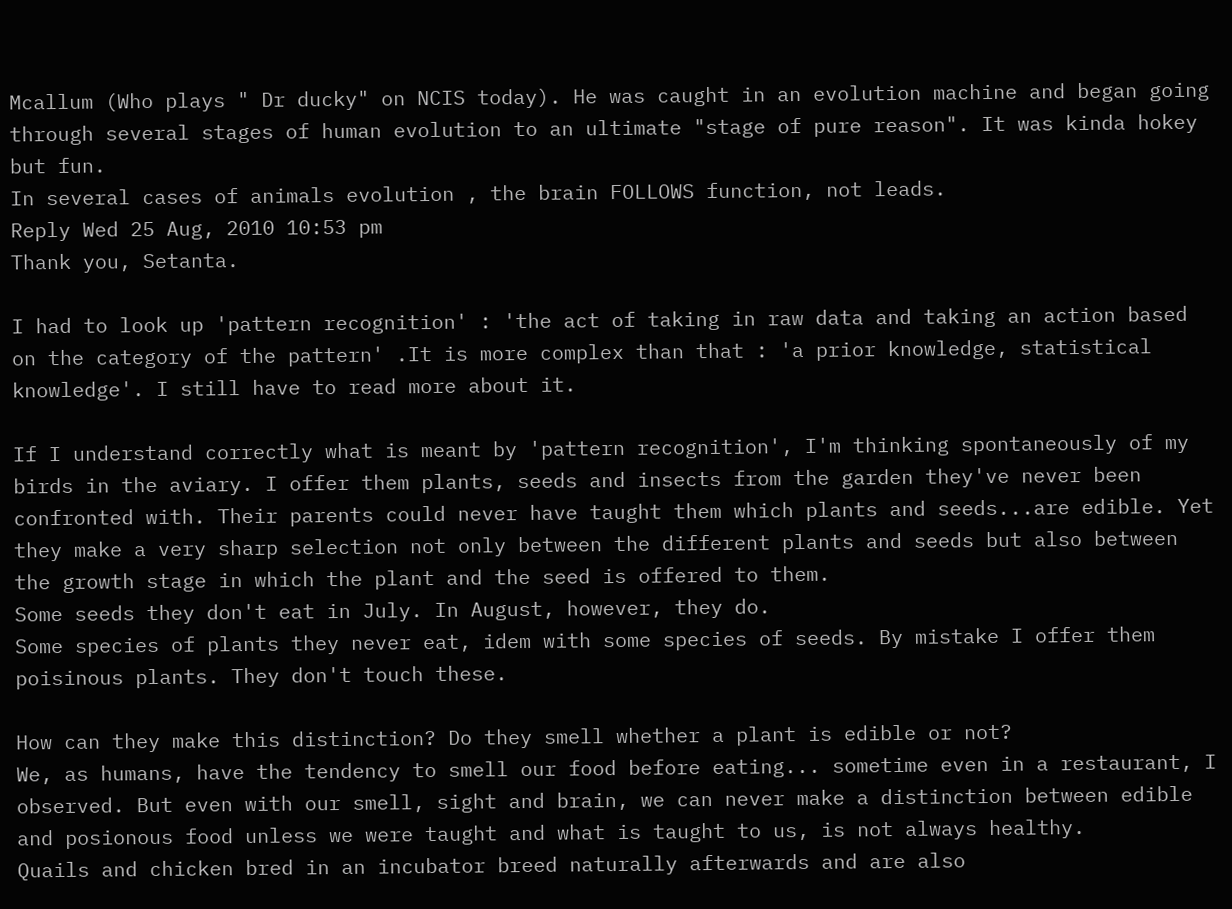Mcallum (Who plays " Dr ducky" on NCIS today). He was caught in an evolution machine and began going through several stages of human evolution to an ultimate "stage of pure reason". It was kinda hokey but fun.
In several cases of animals evolution , the brain FOLLOWS function, not leads.
Reply Wed 25 Aug, 2010 10:53 pm
Thank you, Setanta.

I had to look up 'pattern recognition' : 'the act of taking in raw data and taking an action based on the category of the pattern' .It is more complex than that : 'a prior knowledge, statistical knowledge'. I still have to read more about it.

If I understand correctly what is meant by 'pattern recognition', I'm thinking spontaneously of my birds in the aviary. I offer them plants, seeds and insects from the garden they've never been confronted with. Their parents could never have taught them which plants and seeds...are edible. Yet they make a very sharp selection not only between the different plants and seeds but also between the growth stage in which the plant and the seed is offered to them.
Some seeds they don't eat in July. In August, however, they do.
Some species of plants they never eat, idem with some species of seeds. By mistake I offer them poisinous plants. They don't touch these.

How can they make this distinction? Do they smell whether a plant is edible or not?
We, as humans, have the tendency to smell our food before eating... sometime even in a restaurant, I observed. But even with our smell, sight and brain, we can never make a distinction between edible and posionous food unless we were taught and what is taught to us, is not always healthy.
Quails and chicken bred in an incubator breed naturally afterwards and are also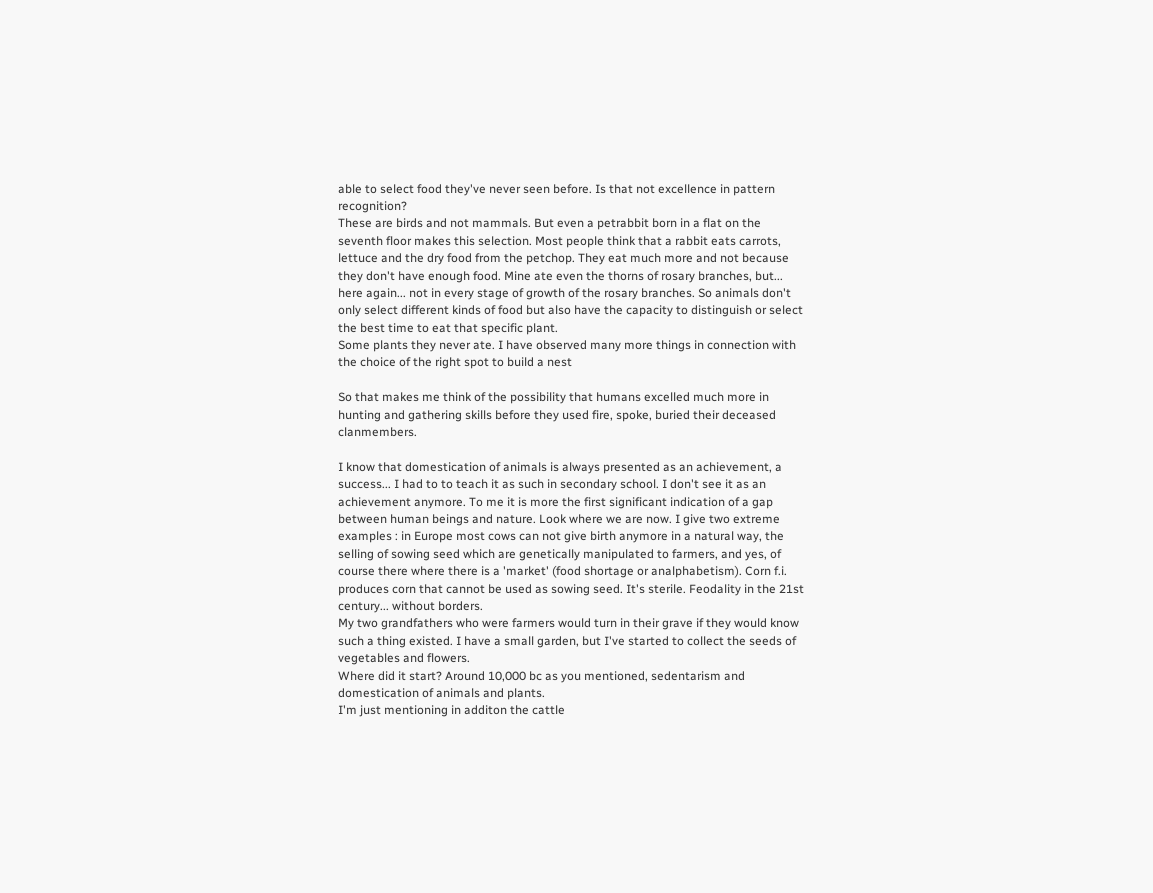able to select food they've never seen before. Is that not excellence in pattern recognition?
These are birds and not mammals. But even a petrabbit born in a flat on the seventh floor makes this selection. Most people think that a rabbit eats carrots, lettuce and the dry food from the petchop. They eat much more and not because they don't have enough food. Mine ate even the thorns of rosary branches, but... here again... not in every stage of growth of the rosary branches. So animals don't only select different kinds of food but also have the capacity to distinguish or select the best time to eat that specific plant.
Some plants they never ate. I have observed many more things in connection with the choice of the right spot to build a nest

So that makes me think of the possibility that humans excelled much more in hunting and gathering skills before they used fire, spoke, buried their deceased clanmembers.

I know that domestication of animals is always presented as an achievement, a success... I had to to teach it as such in secondary school. I don't see it as an achievement anymore. To me it is more the first significant indication of a gap between human beings and nature. Look where we are now. I give two extreme examples : in Europe most cows can not give birth anymore in a natural way, the selling of sowing seed which are genetically manipulated to farmers, and yes, of course there where there is a 'market' (food shortage or analphabetism). Corn f.i. produces corn that cannot be used as sowing seed. It's sterile. Feodality in the 21st century... without borders.
My two grandfathers who were farmers would turn in their grave if they would know such a thing existed. I have a small garden, but I've started to collect the seeds of vegetables and flowers.
Where did it start? Around 10,000 bc as you mentioned, sedentarism and domestication of animals and plants.
I'm just mentioning in additon the cattle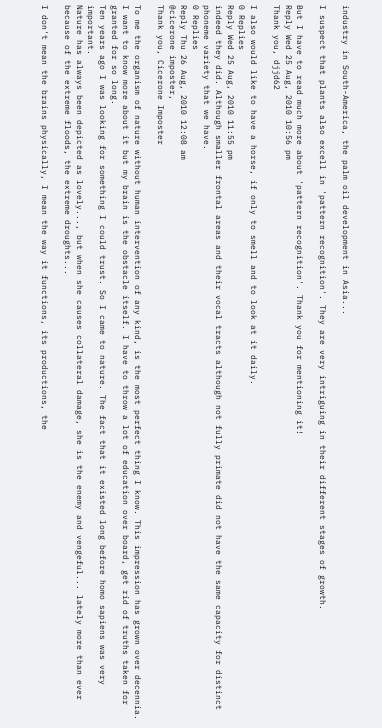industry in South-America, the palm oil development in Asia...

I suspect that plants also excell in 'pattern recognition'. They are very intriguing in their different stages of growth.

But I have to read much more about 'pattern recognition'. Thank you for mentioning it!
Reply Wed 25 Aug, 2010 10:56 pm
Thank you, djjd62

I also would like to have a horse, if only to smell and to look at it daily.
0 Replies
Reply Wed 25 Aug, 2010 11:55 pm
indeed they did. Although smaller frontal areas and their vocal tracts although not fully primate did not have the same capacity for distinct phoneme variety that we have.
0 Replies
Reply Thu 26 Aug, 2010 12:08 am
@cicerone imposter,
Thank you, Cicerone Imposter

To me the organism of nature without human intervention of any kind, is the most perfect thing I know. This impression has grown over decennia. I want to know more about it but my brain is the obstacle itself. I have to throw a lot of education over board, get rid of truths taken for granted for so long.
Ten years ago I was looking for something I could trust. So I came to nature. The fact that it existed long before homo sapiens was very important.
Nature has always been depicted as lovely..., but when she causes collateral damage, she is the enemy and vengeful... lately more than ever because of the extreme floods, the extreme droughts...

I don't mean the brains physically, I mean the way it functions, its productions, the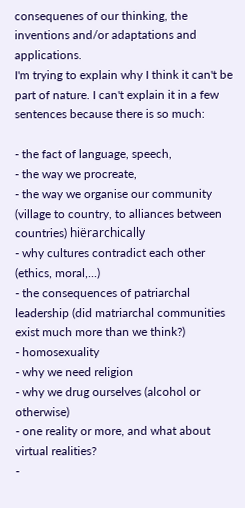consequenes of our thinking, the inventions and/or adaptations and applications.
I'm trying to explain why I think it can't be part of nature. I can't explain it in a few sentences because there is so much:

- the fact of language, speech,
- the way we procreate,
- the way we organise our community (village to country, to alliances between countries) hiërarchically
- why cultures contradict each other (ethics, moral,...)
- the consequences of patriarchal leadership (did matriarchal communities exist much more than we think?)
- homosexuality
- why we need religion
- why we drug ourselves (alcohol or otherwise)
- one reality or more, and what about virtual realities?
-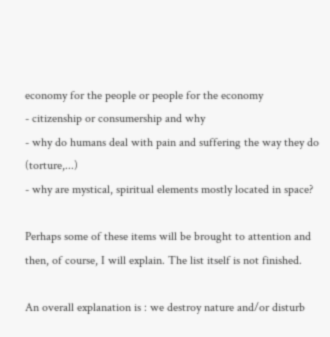economy for the people or people for the economy
- citizenship or consumership and why
- why do humans deal with pain and suffering the way they do (torture,...)
- why are mystical, spiritual elements mostly located in space?

Perhaps some of these items will be brought to attention and then, of course, I will explain. The list itself is not finished.

An overall explanation is : we destroy nature and/or disturb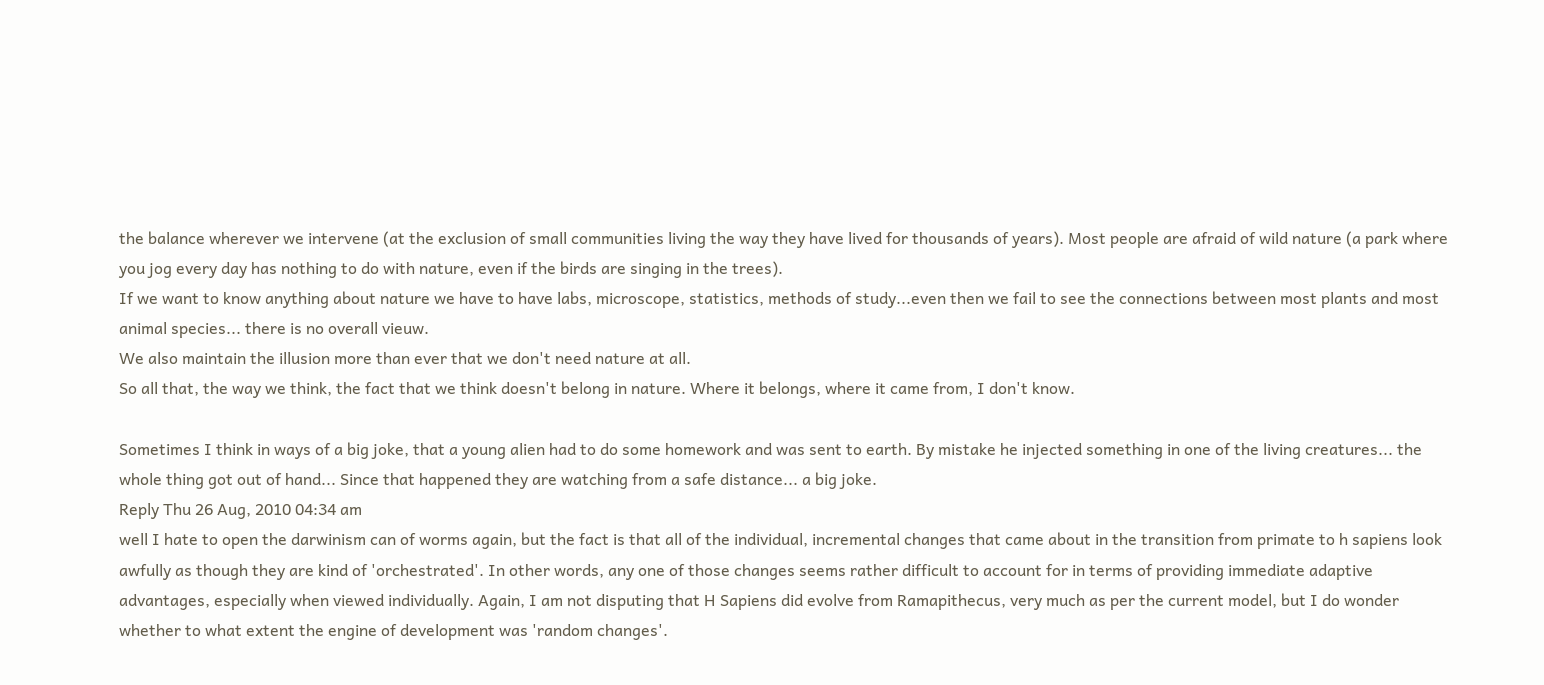the balance wherever we intervene (at the exclusion of small communities living the way they have lived for thousands of years). Most people are afraid of wild nature (a park where you jog every day has nothing to do with nature, even if the birds are singing in the trees).
If we want to know anything about nature we have to have labs, microscope, statistics, methods of study...even then we fail to see the connections between most plants and most animal species... there is no overall vieuw.
We also maintain the illusion more than ever that we don't need nature at all.
So all that, the way we think, the fact that we think doesn't belong in nature. Where it belongs, where it came from, I don't know.

Sometimes I think in ways of a big joke, that a young alien had to do some homework and was sent to earth. By mistake he injected something in one of the living creatures... the whole thing got out of hand... Since that happened they are watching from a safe distance... a big joke.
Reply Thu 26 Aug, 2010 04:34 am
well I hate to open the darwinism can of worms again, but the fact is that all of the individual, incremental changes that came about in the transition from primate to h sapiens look awfully as though they are kind of 'orchestrated'. In other words, any one of those changes seems rather difficult to account for in terms of providing immediate adaptive advantages, especially when viewed individually. Again, I am not disputing that H Sapiens did evolve from Ramapithecus, very much as per the current model, but I do wonder whether to what extent the engine of development was 'random changes'.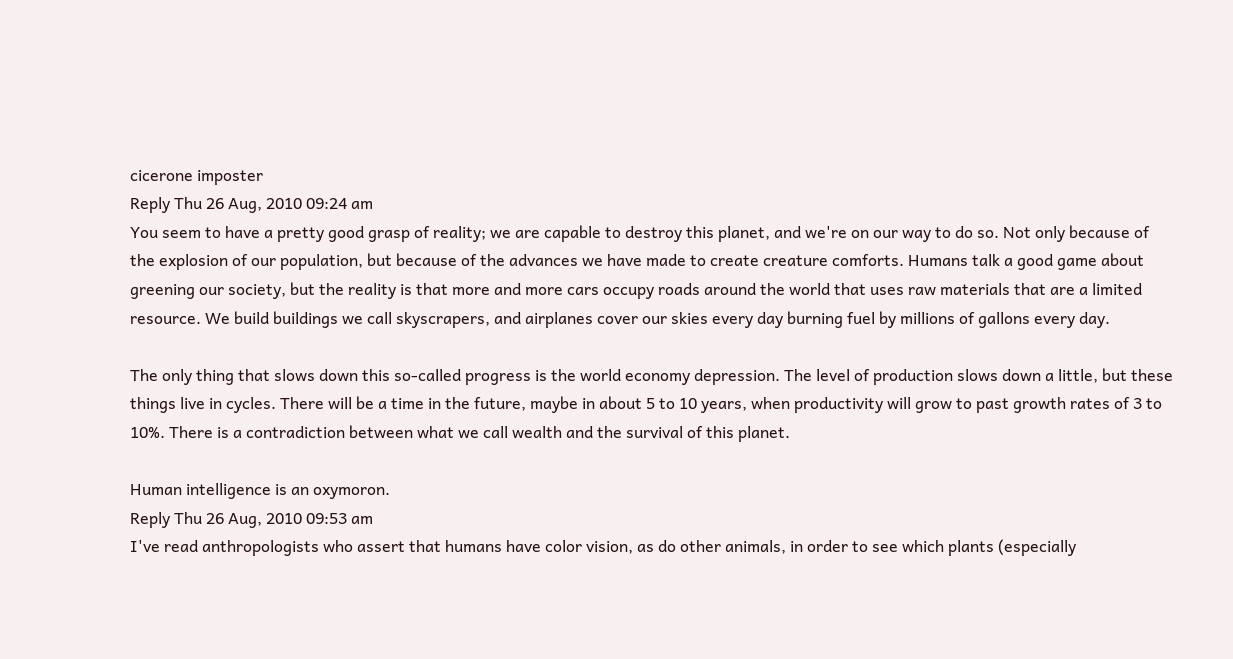cicerone imposter
Reply Thu 26 Aug, 2010 09:24 am
You seem to have a pretty good grasp of reality; we are capable to destroy this planet, and we're on our way to do so. Not only because of the explosion of our population, but because of the advances we have made to create creature comforts. Humans talk a good game about greening our society, but the reality is that more and more cars occupy roads around the world that uses raw materials that are a limited resource. We build buildings we call skyscrapers, and airplanes cover our skies every day burning fuel by millions of gallons every day.

The only thing that slows down this so-called progress is the world economy depression. The level of production slows down a little, but these things live in cycles. There will be a time in the future, maybe in about 5 to 10 years, when productivity will grow to past growth rates of 3 to 10%. There is a contradiction between what we call wealth and the survival of this planet.

Human intelligence is an oxymoron.
Reply Thu 26 Aug, 2010 09:53 am
I've read anthropologists who assert that humans have color vision, as do other animals, in order to see which plants (especially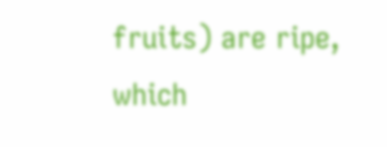fruits) are ripe, which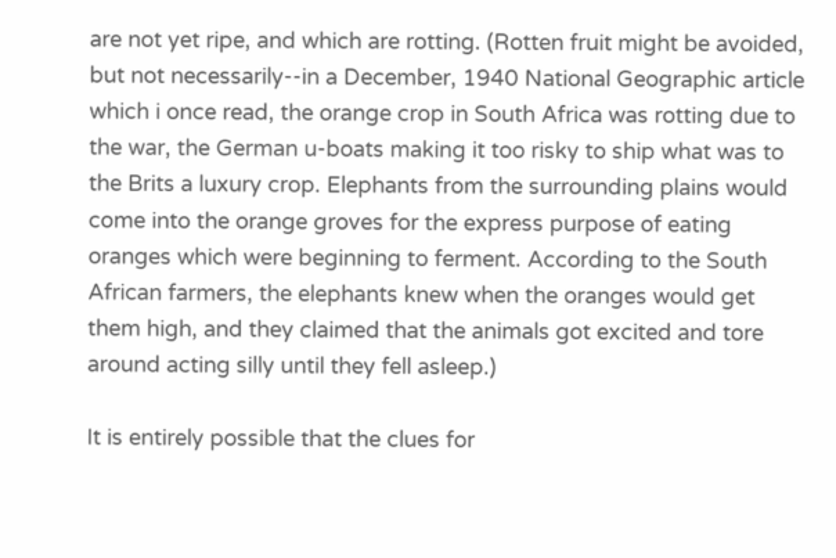are not yet ripe, and which are rotting. (Rotten fruit might be avoided, but not necessarily--in a December, 1940 National Geographic article which i once read, the orange crop in South Africa was rotting due to the war, the German u-boats making it too risky to ship what was to the Brits a luxury crop. Elephants from the surrounding plains would come into the orange groves for the express purpose of eating oranges which were beginning to ferment. According to the South African farmers, the elephants knew when the oranges would get them high, and they claimed that the animals got excited and tore around acting silly until they fell asleep.)

It is entirely possible that the clues for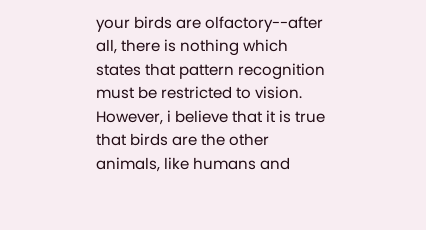your birds are olfactory--after all, there is nothing which states that pattern recognition must be restricted to vision. However, i believe that it is true that birds are the other animals, like humans and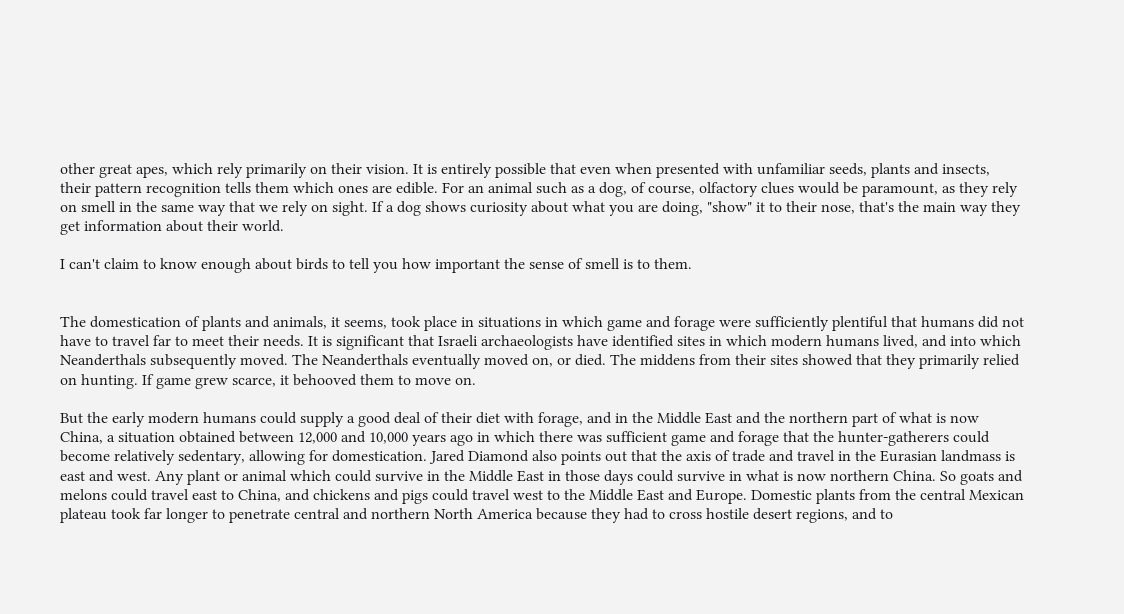other great apes, which rely primarily on their vision. It is entirely possible that even when presented with unfamiliar seeds, plants and insects, their pattern recognition tells them which ones are edible. For an animal such as a dog, of course, olfactory clues would be paramount, as they rely on smell in the same way that we rely on sight. If a dog shows curiosity about what you are doing, "show" it to their nose, that's the main way they get information about their world.

I can't claim to know enough about birds to tell you how important the sense of smell is to them.


The domestication of plants and animals, it seems, took place in situations in which game and forage were sufficiently plentiful that humans did not have to travel far to meet their needs. It is significant that Israeli archaeologists have identified sites in which modern humans lived, and into which Neanderthals subsequently moved. The Neanderthals eventually moved on, or died. The middens from their sites showed that they primarily relied on hunting. If game grew scarce, it behooved them to move on.

But the early modern humans could supply a good deal of their diet with forage, and in the Middle East and the northern part of what is now China, a situation obtained between 12,000 and 10,000 years ago in which there was sufficient game and forage that the hunter-gatherers could become relatively sedentary, allowing for domestication. Jared Diamond also points out that the axis of trade and travel in the Eurasian landmass is east and west. Any plant or animal which could survive in the Middle East in those days could survive in what is now northern China. So goats and melons could travel east to China, and chickens and pigs could travel west to the Middle East and Europe. Domestic plants from the central Mexican plateau took far longer to penetrate central and northern North America because they had to cross hostile desert regions, and to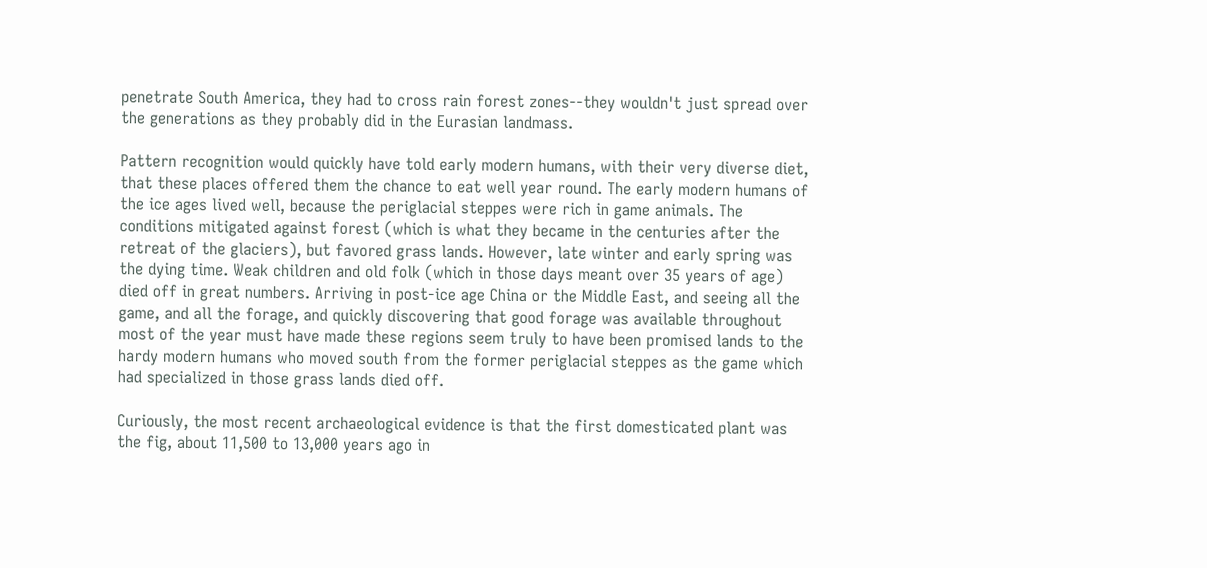penetrate South America, they had to cross rain forest zones--they wouldn't just spread over the generations as they probably did in the Eurasian landmass.

Pattern recognition would quickly have told early modern humans, with their very diverse diet, that these places offered them the chance to eat well year round. The early modern humans of the ice ages lived well, because the periglacial steppes were rich in game animals. The conditions mitigated against forest (which is what they became in the centuries after the retreat of the glaciers), but favored grass lands. However, late winter and early spring was the dying time. Weak children and old folk (which in those days meant over 35 years of age) died off in great numbers. Arriving in post-ice age China or the Middle East, and seeing all the game, and all the forage, and quickly discovering that good forage was available throughout most of the year must have made these regions seem truly to have been promised lands to the hardy modern humans who moved south from the former periglacial steppes as the game which had specialized in those grass lands died off.

Curiously, the most recent archaeological evidence is that the first domesticated plant was the fig, about 11,500 to 13,000 years ago in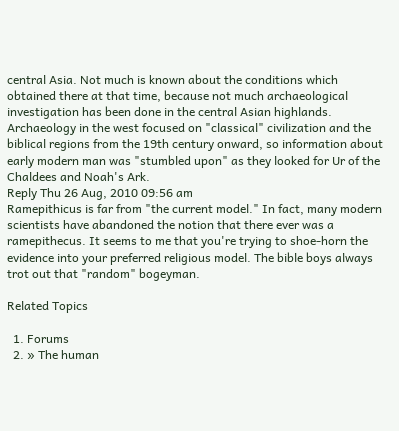central Asia. Not much is known about the conditions which obtained there at that time, because not much archaeological investigation has been done in the central Asian highlands. Archaeology in the west focused on "classical" civilization and the biblical regions from the 19th century onward, so information about early modern man was "stumbled upon" as they looked for Ur of the Chaldees and Noah's Ark.
Reply Thu 26 Aug, 2010 09:56 am
Ramepithicus is far from "the current model." In fact, many modern scientists have abandoned the notion that there ever was a ramepithecus. It seems to me that you're trying to shoe-horn the evidence into your preferred religious model. The bible boys always trot out that "random" bogeyman.

Related Topics

  1. Forums
  2. » The human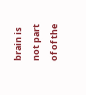brain is not part of of the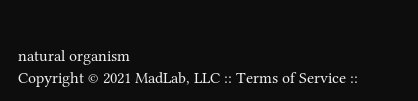natural organism
Copyright © 2021 MadLab, LLC :: Terms of Service ::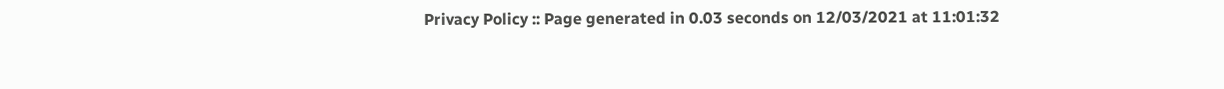Privacy Policy :: Page generated in 0.03 seconds on 12/03/2021 at 11:01:32